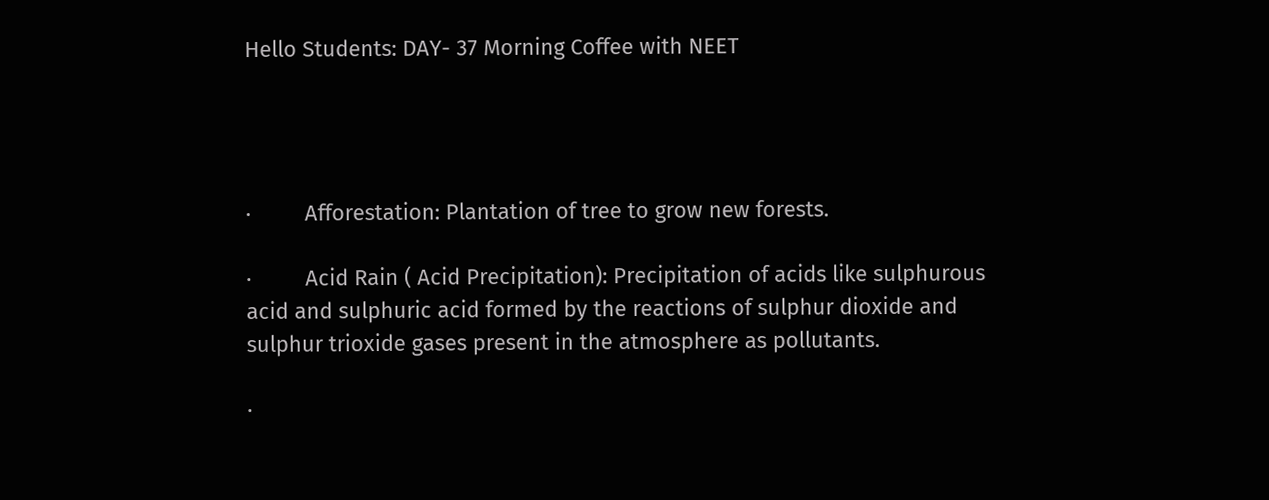Hello Students: DAY- 37 Morning Coffee with NEET




·         Afforestation: Plantation of tree to grow new forests.

·         Acid Rain ( Acid Precipitation): Precipitation of acids like sulphurous acid and sulphuric acid formed by the reactions of sulphur dioxide and sulphur trioxide gases present in the atmosphere as pollutants.

·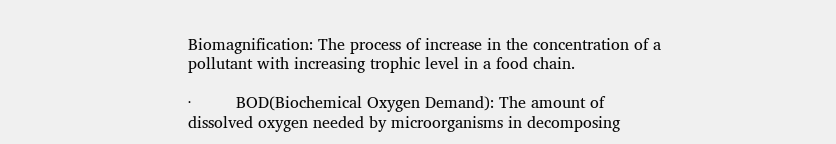Biomagnification: The process of increase in the concentration of a pollutant with increasing trophic level in a food chain.

·         BOD(Biochemical Oxygen Demand): The amount of dissolved oxygen needed by microorganisms in decomposing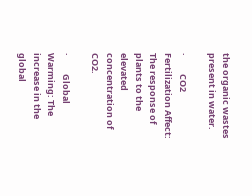the organic wastes present in water.

·         CO2 Fertilization Affect: The response of plants to the elevated concentration of CO2.

·         Global Warming: The increase in the global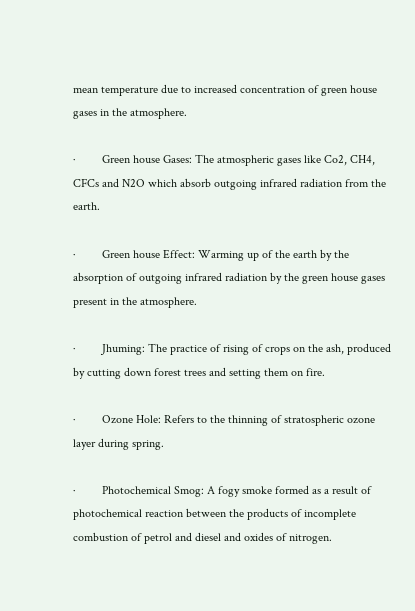mean temperature due to increased concentration of green house gases in the atmosphere.

·         Green house Gases: The atmospheric gases like Co2, CH4, CFCs and N2O which absorb outgoing infrared radiation from the earth.

·         Green house Effect: Warming up of the earth by the absorption of outgoing infrared radiation by the green house gases present in the atmosphere.

·         Jhuming: The practice of rising of crops on the ash, produced by cutting down forest trees and setting them on fire.

·         Ozone Hole: Refers to the thinning of stratospheric ozone layer during spring.

·         Photochemical Smog: A fogy smoke formed as a result of photochemical reaction between the products of incomplete combustion of petrol and diesel and oxides of nitrogen.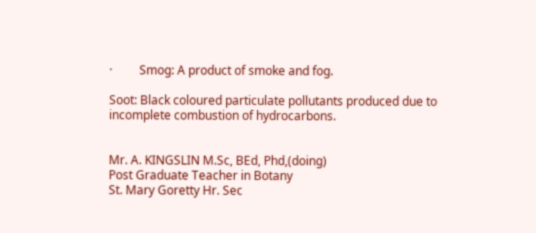·         Smog: A product of smoke and fog.

Soot: Black coloured particulate pollutants produced due to incomplete combustion of hydrocarbons.


Mr. A. KINGSLIN M.Sc, BEd, Phd,(doing)
Post Graduate Teacher in Botany
St. Mary Goretty Hr. Sec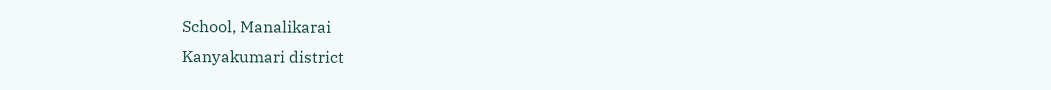School, Manalikarai
Kanyakumari district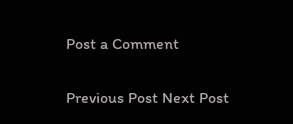Post a Comment

Previous Post Next Post